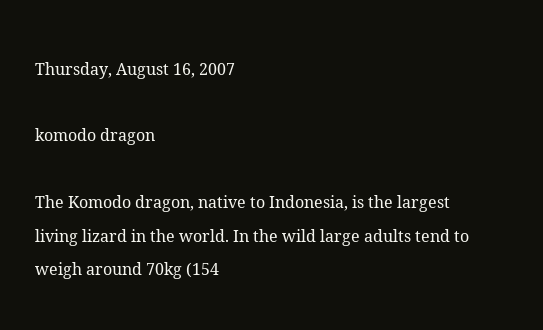Thursday, August 16, 2007

komodo dragon

The Komodo dragon, native to Indonesia, is the largest living lizard in the world. In the wild large adults tend to weigh around 70kg (154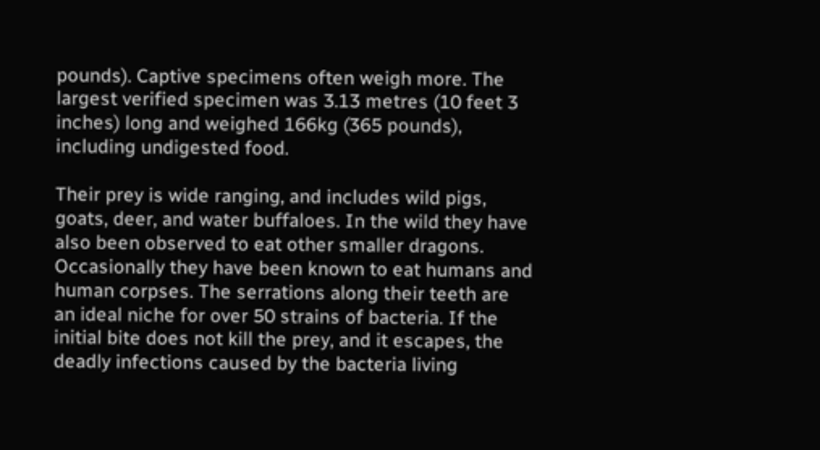pounds). Captive specimens often weigh more. The largest verified specimen was 3.13 metres (10 feet 3 inches) long and weighed 166kg (365 pounds), including undigested food.

Their prey is wide ranging, and includes wild pigs, goats, deer, and water buffaloes. In the wild they have also been observed to eat other smaller dragons. Occasionally they have been known to eat humans and human corpses. The serrations along their teeth are an ideal niche for over 50 strains of bacteria. If the initial bite does not kill the prey, and it escapes, the deadly infections caused by the bacteria living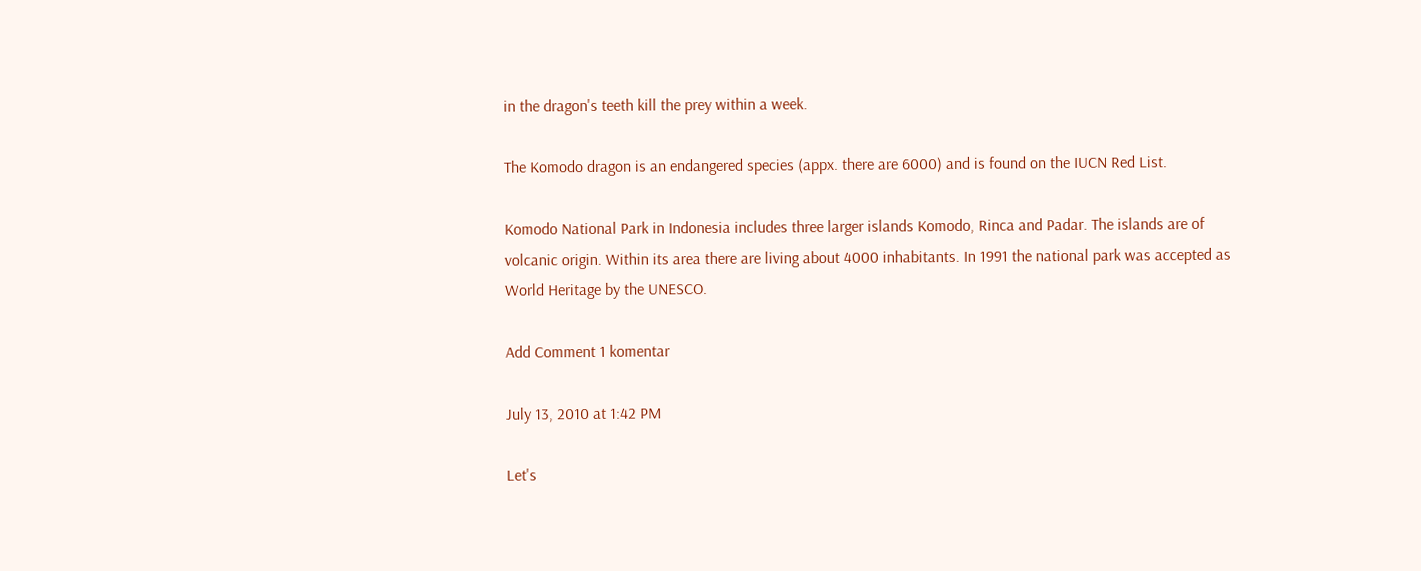in the dragon's teeth kill the prey within a week.

The Komodo dragon is an endangered species (appx. there are 6000) and is found on the IUCN Red List.

Komodo National Park in Indonesia includes three larger islands Komodo, Rinca and Padar. The islands are of volcanic origin. Within its area there are living about 4000 inhabitants. In 1991 the national park was accepted as World Heritage by the UNESCO.

Add Comment 1 komentar

July 13, 2010 at 1:42 PM

Let's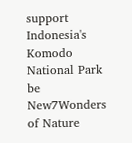support Indonesia's Komodo National Park be New7Wonders of Nature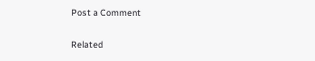Post a Comment

Related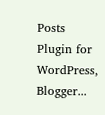Posts Plugin for WordPress, Blogger...